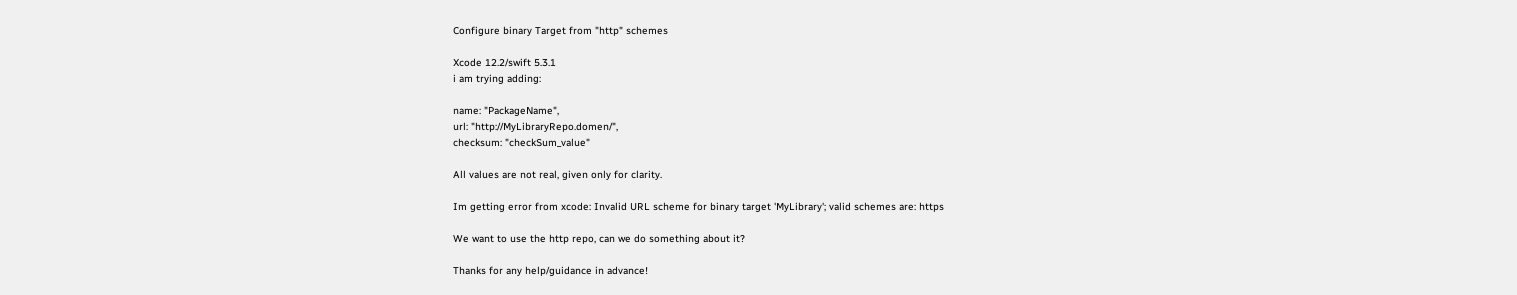Configure binary Target from "http" schemes

Xcode 12.2/swift 5.3.1
i am trying adding:

name: "PackageName",
url: "http://MyLibraryRepo.domen/",
checksum: "checkSum_value"

All values are not real, given only for clarity.

Im getting error from xcode: Invalid URL scheme for binary target 'MyLibrary'; valid schemes are: https

We want to use the http repo, can we do something about it?

Thanks for any help/guidance in advance!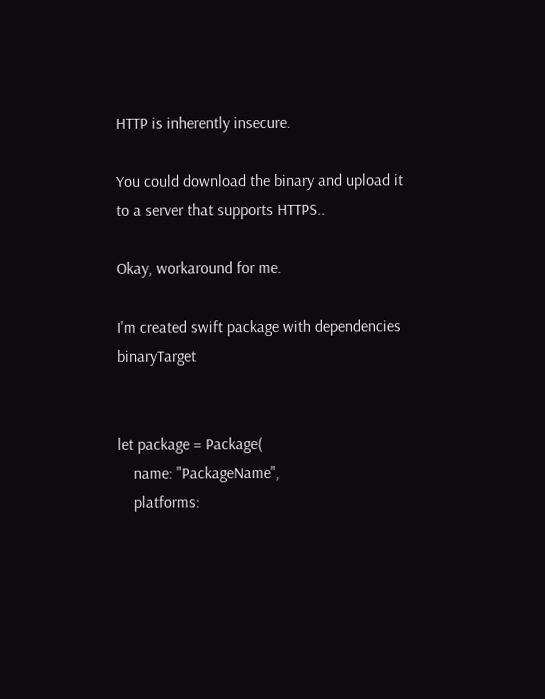HTTP is inherently insecure.

You could download the binary and upload it to a server that supports HTTPS..

Okay, workaround for me.

I'm created swift package with dependencies binaryTarget


let package = Package(
    name: "PackageName",
    platforms: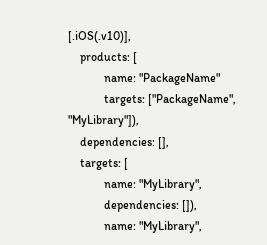[.iOS(.v10)],
    products: [
            name: "PackageName"
            targets: ["PackageName", "MyLibrary"]),
    dependencies: [],
    targets: [
            name: "MyLibrary",
            dependencies: []),
            name: "MyLibrary",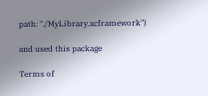path: "./MyLibrary.xcframework")

and used this package

Terms of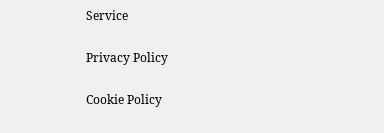Service

Privacy Policy

Cookie Policy